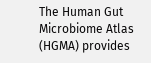The Human Gut Microbiome Atlas (HGMA) provides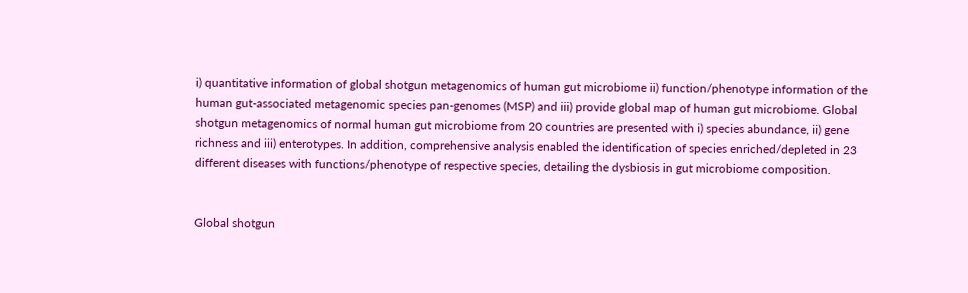i) quantitative information of global shotgun metagenomics of human gut microbiome ii) function/phenotype information of the human gut-associated metagenomic species pan-genomes (MSP) and iii) provide global map of human gut microbiome. Global shotgun metagenomics of normal human gut microbiome from 20 countries are presented with i) species abundance, ii) gene richness and iii) enterotypes. In addition, comprehensive analysis enabled the identification of species enriched/depleted in 23 different diseases with functions/phenotype of respective species, detailing the dysbiosis in gut microbiome composition.


Global shotgun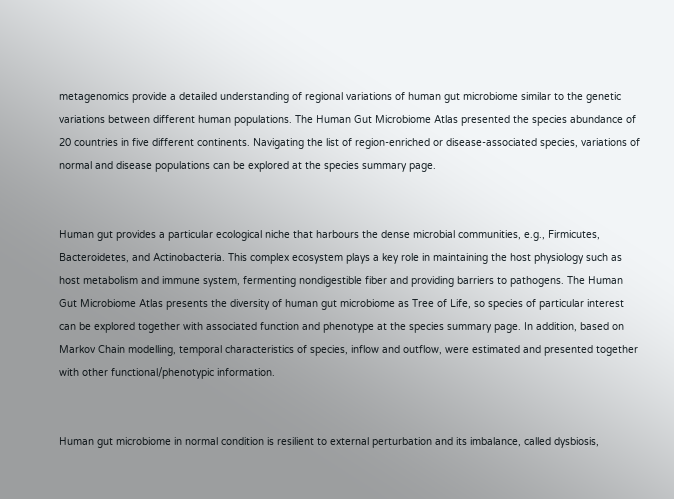metagenomics provide a detailed understanding of regional variations of human gut microbiome similar to the genetic variations between different human populations. The Human Gut Microbiome Atlas presented the species abundance of 20 countries in five different continents. Navigating the list of region-enriched or disease-associated species, variations of normal and disease populations can be explored at the species summary page.


Human gut provides a particular ecological niche that harbours the dense microbial communities, e.g., Firmicutes, Bacteroidetes, and Actinobacteria. This complex ecosystem plays a key role in maintaining the host physiology such as host metabolism and immune system, fermenting nondigestible fiber and providing barriers to pathogens. The Human Gut Microbiome Atlas presents the diversity of human gut microbiome as Tree of Life, so species of particular interest can be explored together with associated function and phenotype at the species summary page. In addition, based on Markov Chain modelling, temporal characteristics of species, inflow and outflow, were estimated and presented together with other functional/phenotypic information.


Human gut microbiome in normal condition is resilient to external perturbation and its imbalance, called dysbiosis,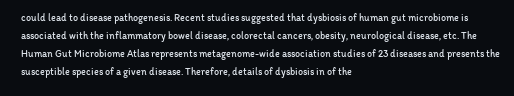could lead to disease pathogenesis. Recent studies suggested that dysbiosis of human gut microbiome is associated with the inflammatory bowel disease, colorectal cancers, obesity, neurological disease, etc. The Human Gut Microbiome Atlas represents metagenome-wide association studies of 23 diseases and presents the susceptible species of a given disease. Therefore, details of dysbiosis in of the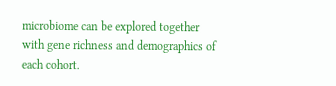microbiome can be explored together with gene richness and demographics of each cohort.